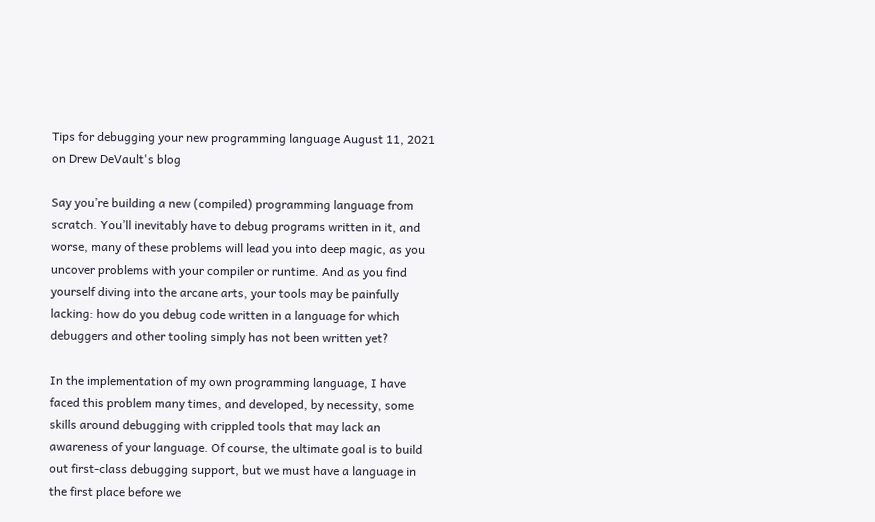Tips for debugging your new programming language August 11, 2021 on Drew DeVault's blog

Say you’re building a new (compiled) programming language from scratch. You’ll inevitably have to debug programs written in it, and worse, many of these problems will lead you into deep magic, as you uncover problems with your compiler or runtime. And as you find yourself diving into the arcane arts, your tools may be painfully lacking: how do you debug code written in a language for which debuggers and other tooling simply has not been written yet?

In the implementation of my own programming language, I have faced this problem many times, and developed, by necessity, some skills around debugging with crippled tools that may lack an awareness of your language. Of course, the ultimate goal is to build out first-class debugging support, but we must have a language in the first place before we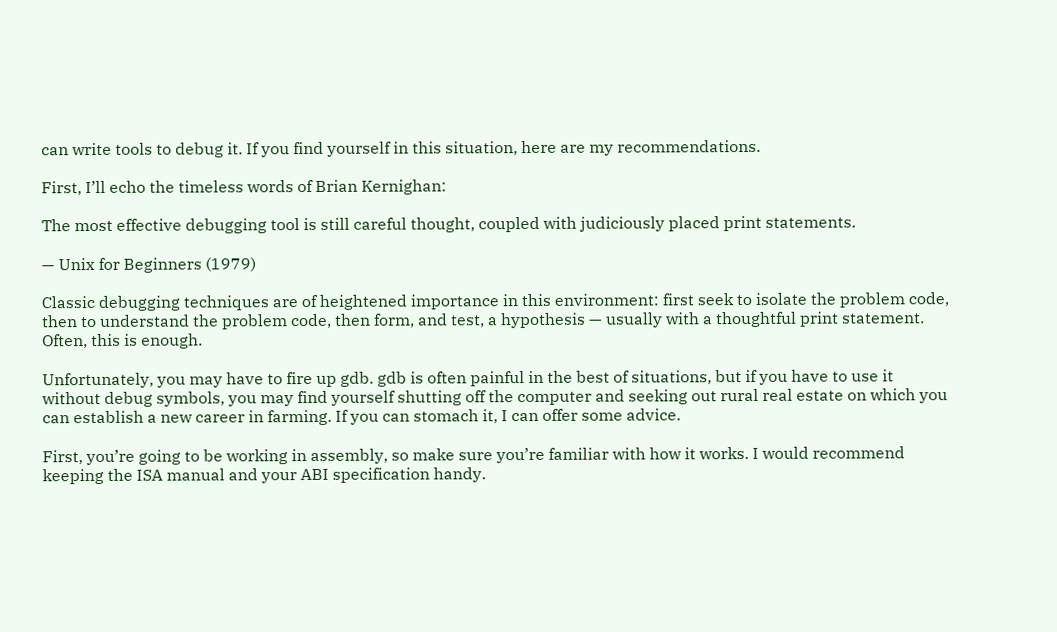can write tools to debug it. If you find yourself in this situation, here are my recommendations.

First, I’ll echo the timeless words of Brian Kernighan:

The most effective debugging tool is still careful thought, coupled with judiciously placed print statements.

— Unix for Beginners (1979)

Classic debugging techniques are of heightened importance in this environment: first seek to isolate the problem code, then to understand the problem code, then form, and test, a hypothesis — usually with a thoughtful print statement. Often, this is enough.

Unfortunately, you may have to fire up gdb. gdb is often painful in the best of situations, but if you have to use it without debug symbols, you may find yourself shutting off the computer and seeking out rural real estate on which you can establish a new career in farming. If you can stomach it, I can offer some advice.

First, you’re going to be working in assembly, so make sure you’re familiar with how it works. I would recommend keeping the ISA manual and your ABI specification handy.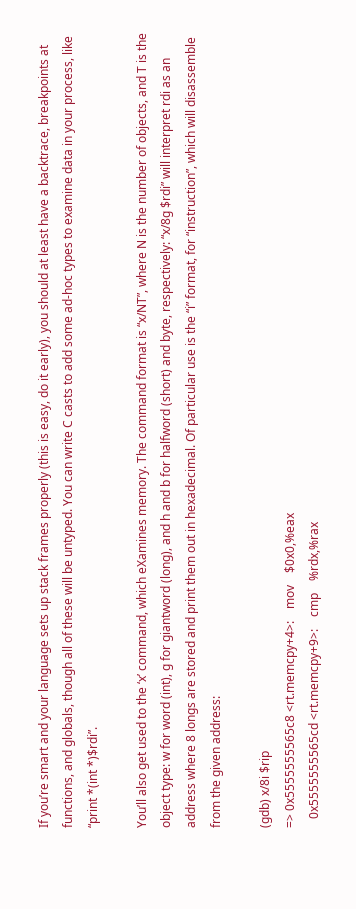If you’re smart and your language sets up stack frames properly (this is easy, do it early), you should at least have a backtrace, breakpoints at functions, and globals, though all of these will be untyped. You can write C casts to add some ad-hoc types to examine data in your process, like “print *(int *)$rdi”.

You’ll also get used to the ‘x’ command, which eXamines memory. The command format is “x/NT”, where N is the number of objects, and T is the object type: w for word (int), g for giantword (long), and h and b for halfword (short) and byte, respectively: “x/8g $rdi” will interpret rdi as an address where 8 longs are stored and print them out in hexadecimal. Of particular use is the “i” format, for “instruction”, which will disassemble from the given address:

(gdb) x/8i $rip
=> 0x5555555565c8 <rt.memcpy+4>:    mov    $0x0,%eax
   0x5555555565cd <rt.memcpy+9>:    cmp    %rdx,%rax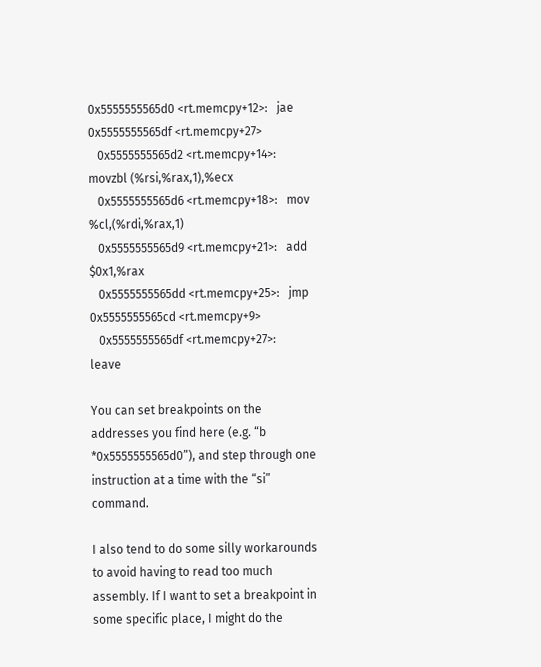0x5555555565d0 <rt.memcpy+12>:   jae    0x5555555565df <rt.memcpy+27>
   0x5555555565d2 <rt.memcpy+14>:   movzbl (%rsi,%rax,1),%ecx
   0x5555555565d6 <rt.memcpy+18>:   mov    %cl,(%rdi,%rax,1)
   0x5555555565d9 <rt.memcpy+21>:   add    $0x1,%rax
   0x5555555565dd <rt.memcpy+25>:   jmp    0x5555555565cd <rt.memcpy+9>
   0x5555555565df <rt.memcpy+27>:   leave

You can set breakpoints on the addresses you find here (e.g. “b *0x5555555565d0”), and step through one instruction at a time with the “si” command.

I also tend to do some silly workarounds to avoid having to read too much assembly. If I want to set a breakpoint in some specific place, I might do the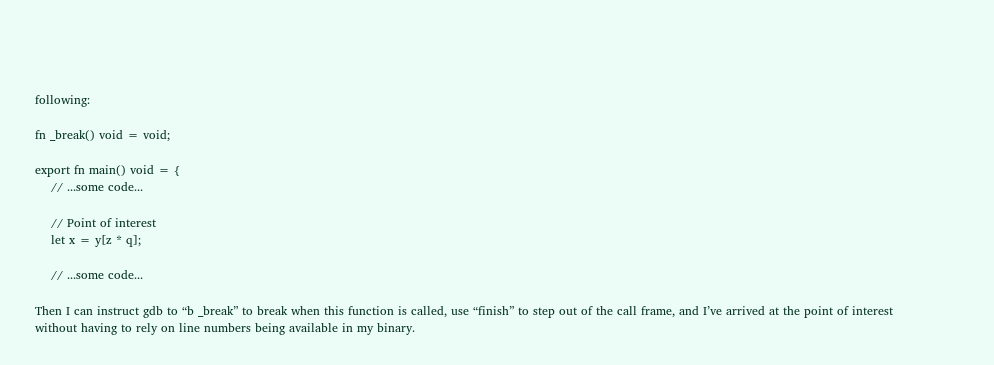following:

fn _break() void = void;

export fn main() void = {
    // ...some code...

    // Point of interest
    let x = y[z * q];

    // ...some code...

Then I can instruct gdb to “b _break” to break when this function is called, use “finish” to step out of the call frame, and I’ve arrived at the point of interest without having to rely on line numbers being available in my binary.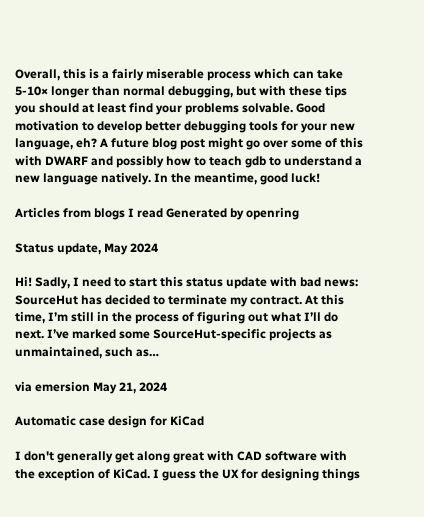Overall, this is a fairly miserable process which can take 5-10× longer than normal debugging, but with these tips you should at least find your problems solvable. Good motivation to develop better debugging tools for your new language, eh? A future blog post might go over some of this with DWARF and possibly how to teach gdb to understand a new language natively. In the meantime, good luck!

Articles from blogs I read Generated by openring

Status update, May 2024

Hi! Sadly, I need to start this status update with bad news: SourceHut has decided to terminate my contract. At this time, I’m still in the process of figuring out what I’ll do next. I’ve marked some SourceHut-specific projects as unmaintained, such as…

via emersion May 21, 2024

Automatic case design for KiCad

I don't generally get along great with CAD software with the exception of KiCad. I guess the UX for designing things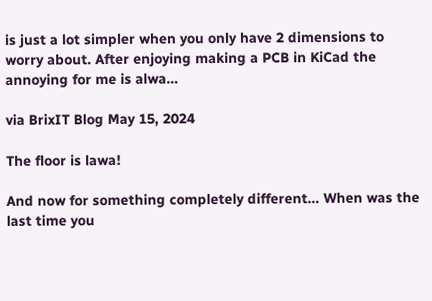is just a lot simpler when you only have 2 dimensions to worry about. After enjoying making a PCB in KiCad the annoying for me is alwa…

via BrixIT Blog May 15, 2024

The floor is lawa!

And now for something completely different… When was the last time you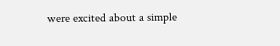were excited about a simple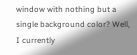window with nothing but a single background color? Well, I currently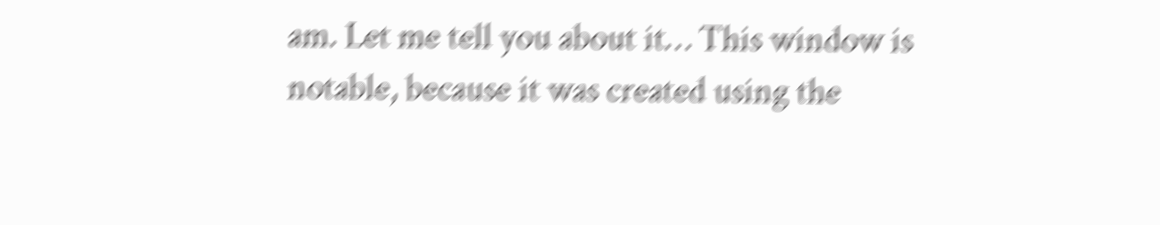am. Let me tell you about it… This window is notable, because it was created using the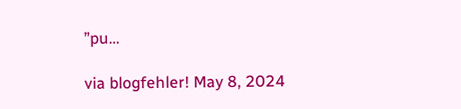”pu…

via blogfehler! May 8, 2024